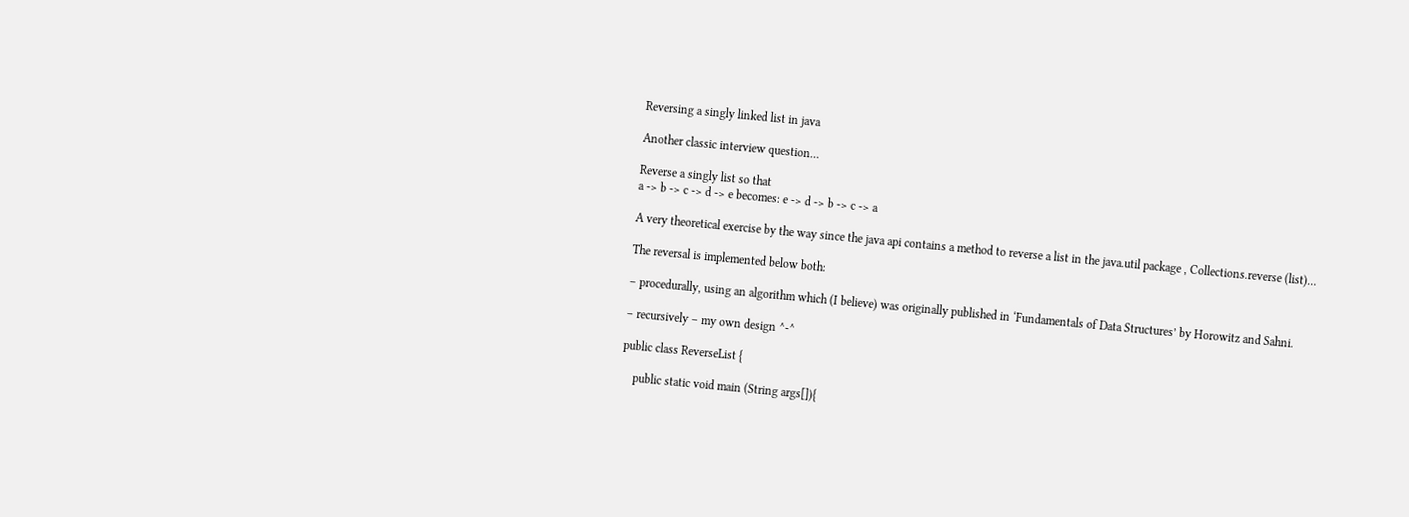Reversing a singly linked list in java

Another classic interview question…

Reverse a singly list so that
a -> b -> c -> d -> e becomes: e -> d -> b -> c -> a

A very theoretical exercise by the way since the java api contains a method to reverse a list in the java.util package , Collections.reverse (list)…

The reversal is implemented below both:

– procedurally, using an algorithm which (I believe) was originally published in ‘Fundamentals of Data Structures’ by Horowitz and Sahni.

– recursively – my own design ^-^

public class ReverseList {

    public static void main (String args[]){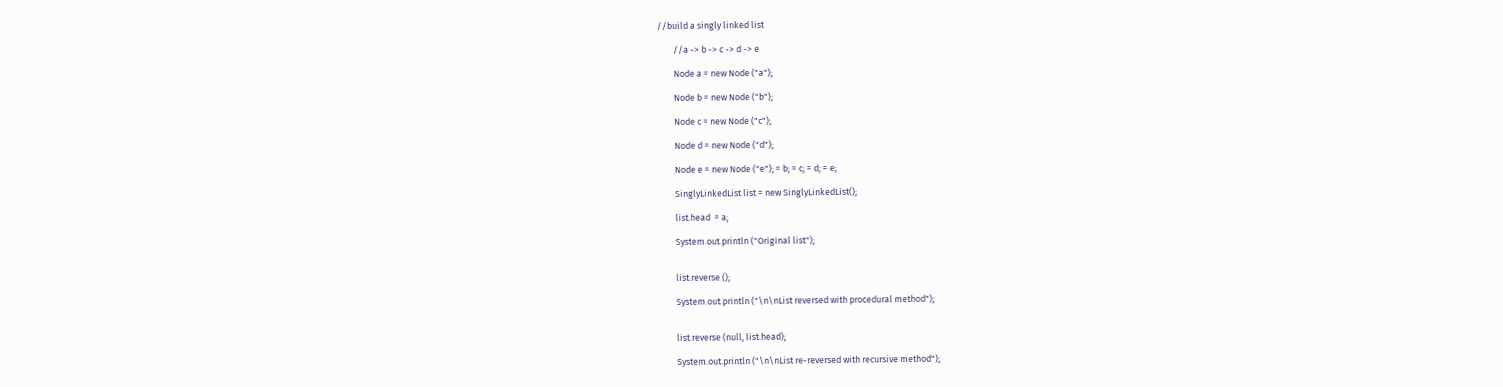//build a singly linked list

        //a -> b -> c -> d -> e

        Node a = new Node ("a");

        Node b = new Node ("b");

        Node c = new Node ("c");

        Node d = new Node ("d");

        Node e = new Node ("e"); = b; = c; = d; = e;

        SinglyLinkedList list = new SinglyLinkedList();

        list.head  = a;

        System.out.println ("Original list");


        list.reverse ();

        System.out.println ("\n\nList reversed with procedural method");


        list.reverse (null, list.head);

        System.out.println ("\n\nList re-reversed with recursive method");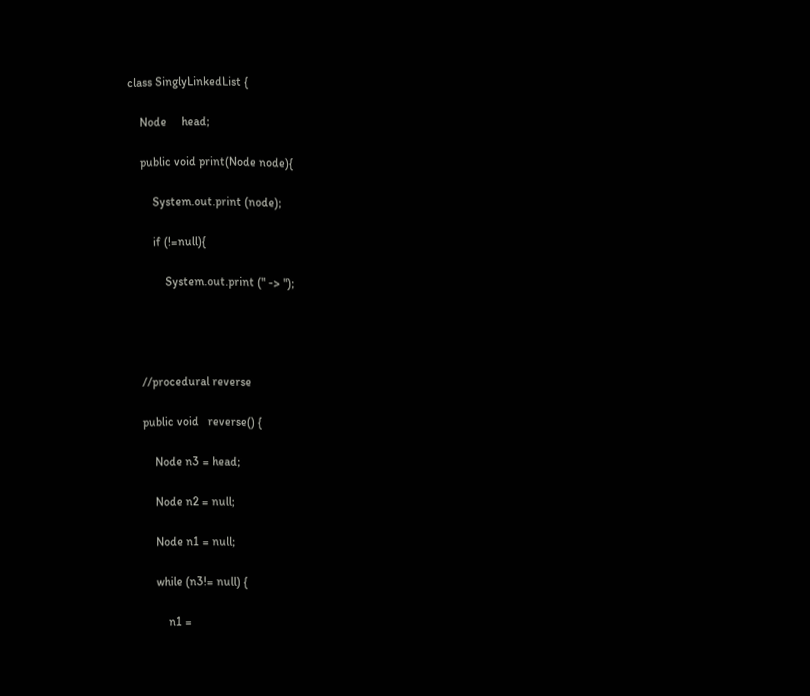class SinglyLinkedList {

    Node     head;

    public void print(Node node){

        System.out.print (node);

        if (!=null){

            System.out.print (" -> ");




    //procedural reverse

    public void   reverse() {

        Node n3 = head;

        Node n2 = null;

        Node n1 = null;

        while (n3!= null) {

            n1 =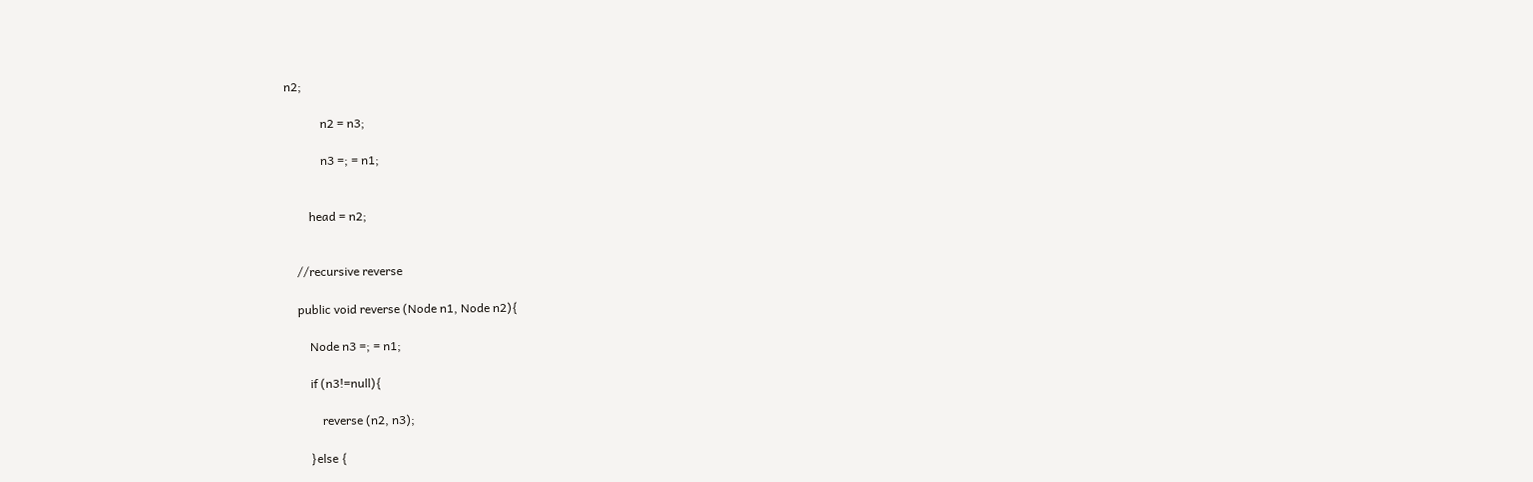n2;

            n2 = n3;

            n3 =; = n1;


        head = n2;


    //recursive reverse

    public void reverse (Node n1, Node n2){

        Node n3 =; = n1;

        if (n3!=null){

            reverse (n2, n3);

        }else {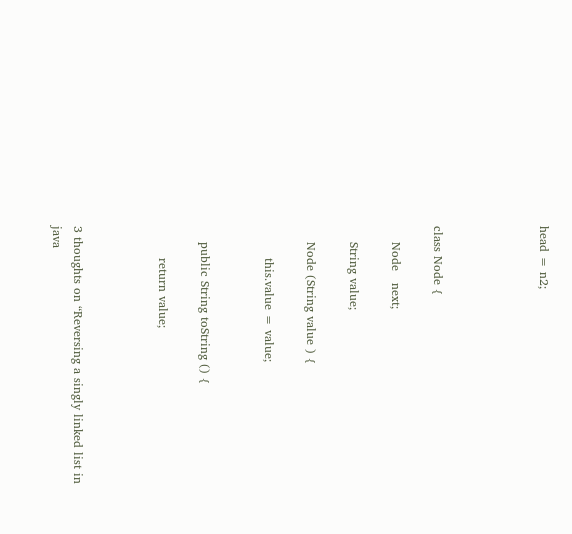head = n2;




class Node {

    Node   next;

    String value;

    Node (String value ) {

        this.value = value;


    public String toString () {

        return value;



3 thoughts on “Reversing a singly linked list in java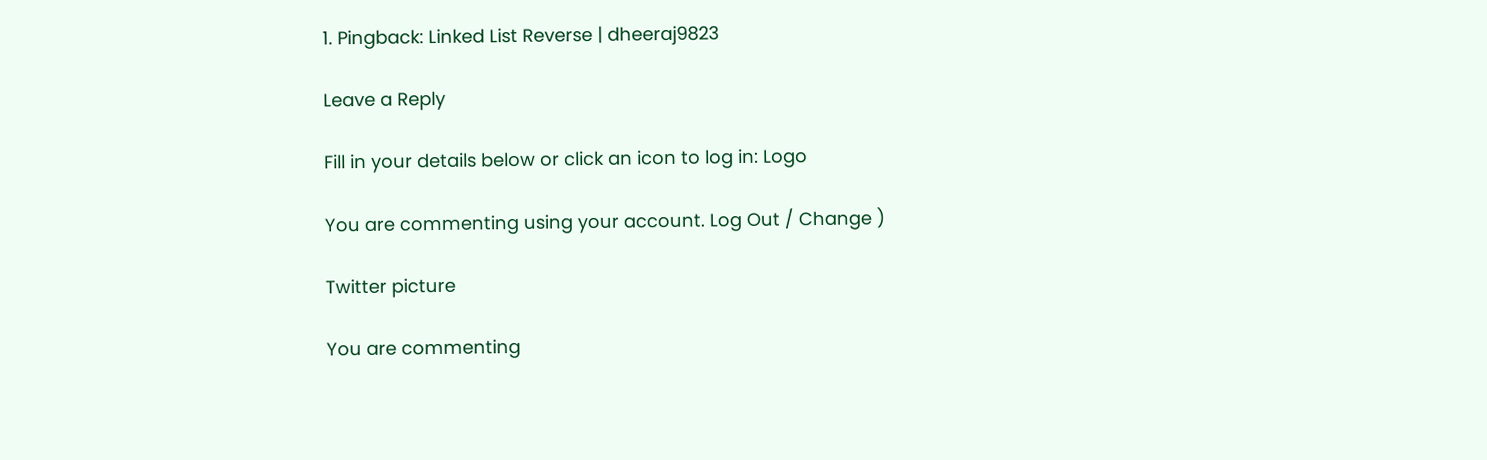1. Pingback: Linked List Reverse | dheeraj9823

Leave a Reply

Fill in your details below or click an icon to log in: Logo

You are commenting using your account. Log Out / Change )

Twitter picture

You are commenting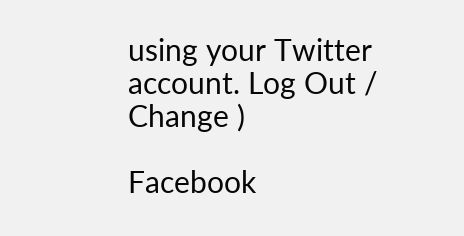using your Twitter account. Log Out / Change )

Facebook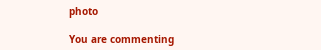photo

You are commenting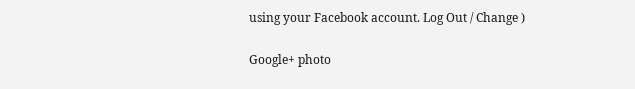using your Facebook account. Log Out / Change )

Google+ photo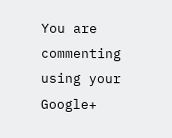You are commenting using your Google+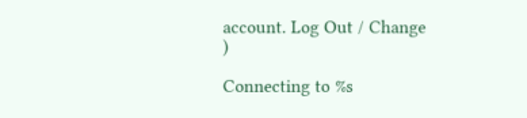account. Log Out / Change )

Connecting to %s